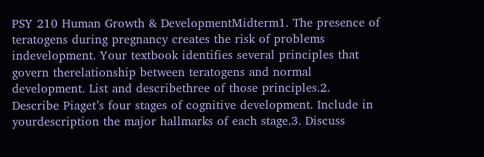PSY 210 Human Growth & DevelopmentMidterm1. The presence of teratogens during pregnancy creates the risk of problems indevelopment. Your textbook identifies several principles that govern therelationship between teratogens and normal development. List and describethree of those principles.2. Describe Piaget’s four stages of cognitive development. Include in yourdescription the major hallmarks of each stage.3. Discuss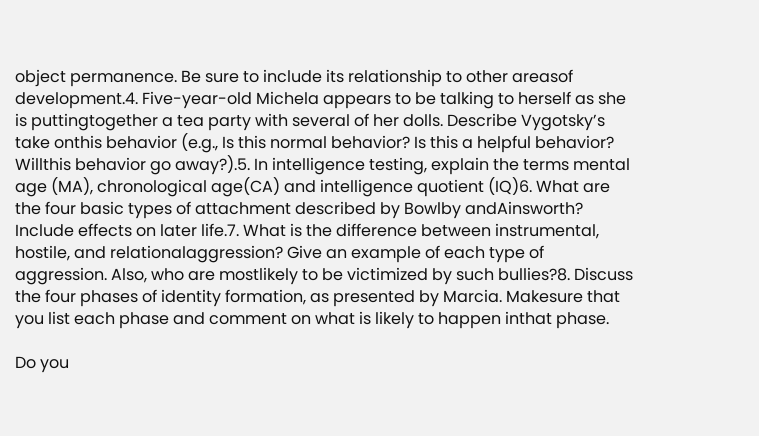object permanence. Be sure to include its relationship to other areasof development.4. Five-year-old Michela appears to be talking to herself as she is puttingtogether a tea party with several of her dolls. Describe Vygotsky’s take onthis behavior (e.g., Is this normal behavior? Is this a helpful behavior? Willthis behavior go away?).5. In intelligence testing, explain the terms mental age (MA), chronological age(CA) and intelligence quotient (IQ)6. What are the four basic types of attachment described by Bowlby andAinsworth? Include effects on later life.7. What is the difference between instrumental, hostile, and relationalaggression? Give an example of each type of aggression. Also, who are mostlikely to be victimized by such bullies?8. Discuss the four phases of identity formation, as presented by Marcia. Makesure that you list each phase and comment on what is likely to happen inthat phase.

Do you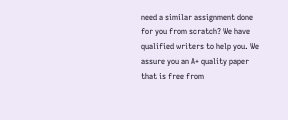need a similar assignment done for you from scratch? We have qualified writers to help you. We assure you an A+ quality paper that is free from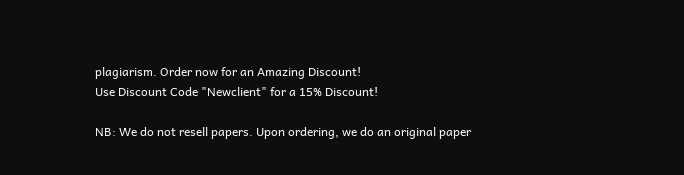plagiarism. Order now for an Amazing Discount!
Use Discount Code "Newclient" for a 15% Discount!

NB: We do not resell papers. Upon ordering, we do an original paper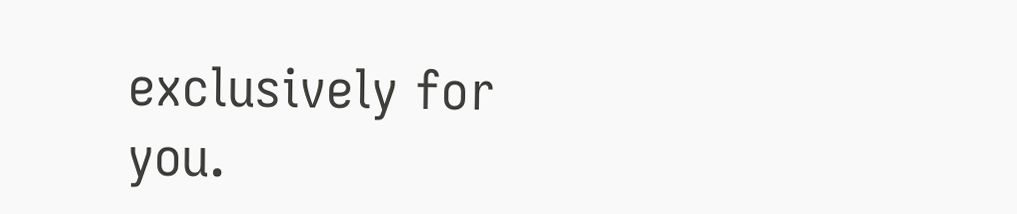exclusively for you.